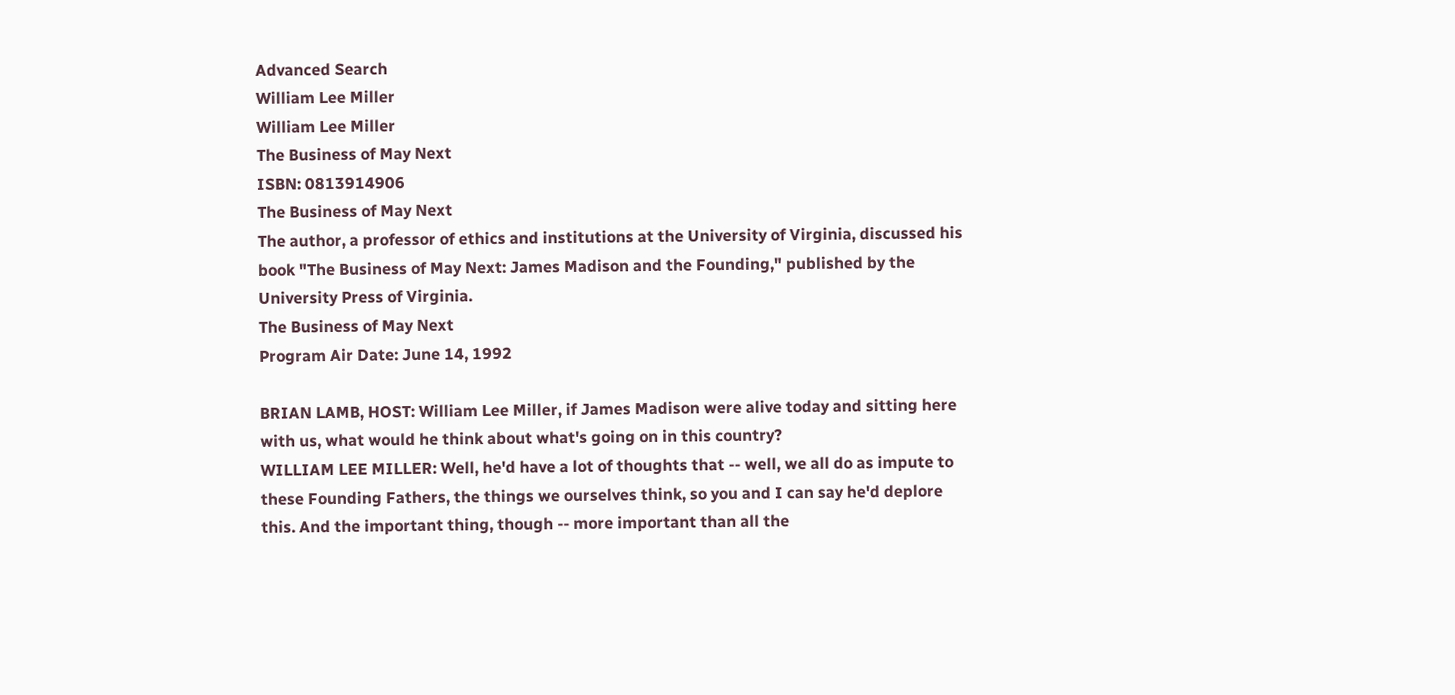Advanced Search
William Lee Miller
William Lee Miller
The Business of May Next
ISBN: 0813914906
The Business of May Next
The author, a professor of ethics and institutions at the University of Virginia, discussed his book "The Business of May Next: James Madison and the Founding," published by the University Press of Virginia.
The Business of May Next
Program Air Date: June 14, 1992

BRIAN LAMB, HOST: William Lee Miller, if James Madison were alive today and sitting here with us, what would he think about what's going on in this country?
WILLIAM LEE MILLER: Well, he'd have a lot of thoughts that -- well, we all do as impute to these Founding Fathers, the things we ourselves think, so you and I can say he'd deplore this. And the important thing, though -- more important than all the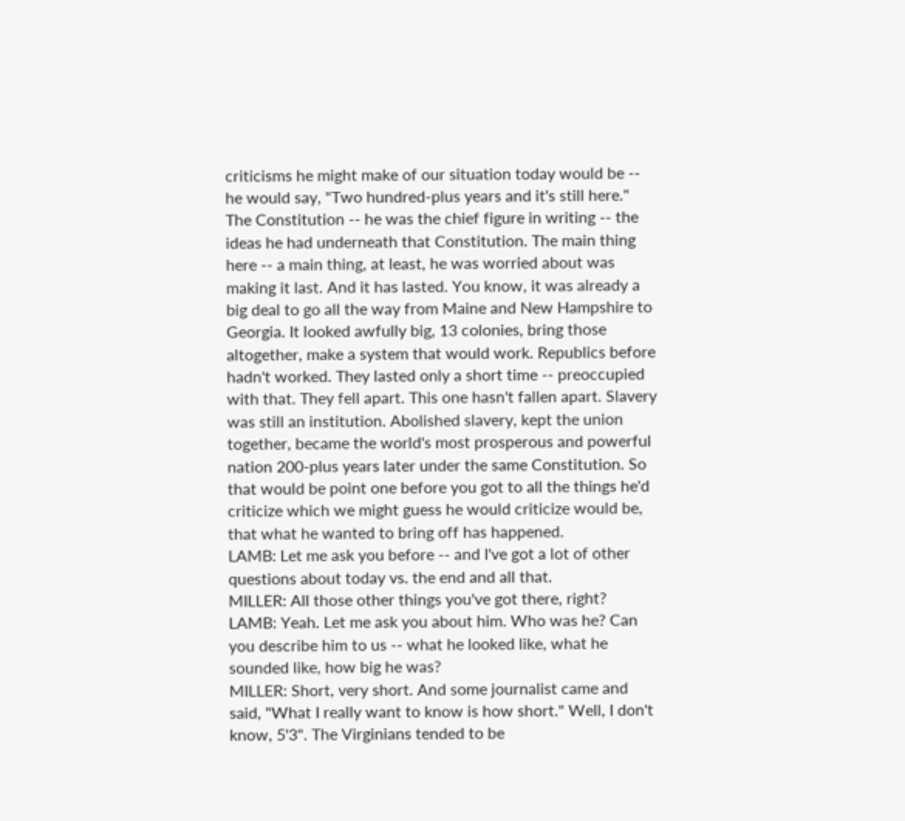criticisms he might make of our situation today would be -- he would say, "Two hundred-plus years and it's still here." The Constitution -- he was the chief figure in writing -- the ideas he had underneath that Constitution. The main thing here -- a main thing, at least, he was worried about was making it last. And it has lasted. You know, it was already a big deal to go all the way from Maine and New Hampshire to Georgia. It looked awfully big, 13 colonies, bring those altogether, make a system that would work. Republics before hadn't worked. They lasted only a short time -- preoccupied with that. They fell apart. This one hasn't fallen apart. Slavery was still an institution. Abolished slavery, kept the union together, became the world's most prosperous and powerful nation 200-plus years later under the same Constitution. So that would be point one before you got to all the things he'd criticize which we might guess he would criticize would be, that what he wanted to bring off has happened.
LAMB: Let me ask you before -- and I've got a lot of other questions about today vs. the end and all that.
MILLER: All those other things you've got there, right?
LAMB: Yeah. Let me ask you about him. Who was he? Can you describe him to us -- what he looked like, what he sounded like, how big he was?
MILLER: Short, very short. And some journalist came and said, "What I really want to know is how short." Well, I don't know, 5'3". The Virginians tended to be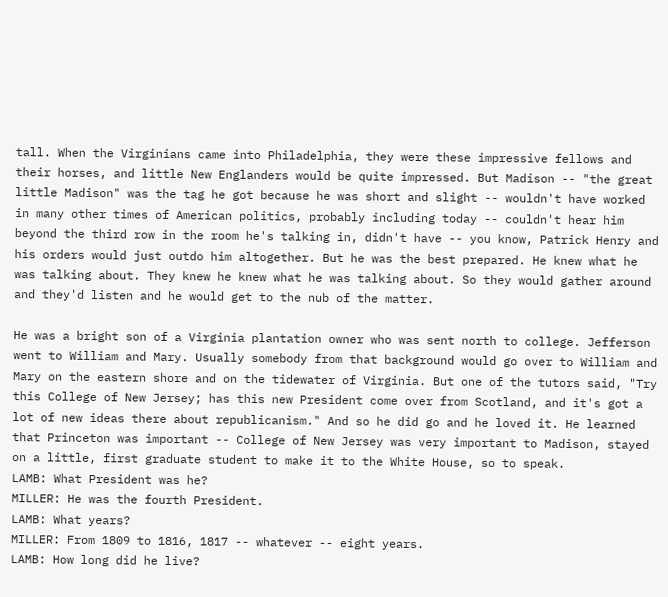tall. When the Virginians came into Philadelphia, they were these impressive fellows and their horses, and little New Englanders would be quite impressed. But Madison -- "the great little Madison" was the tag he got because he was short and slight -- wouldn't have worked in many other times of American politics, probably including today -- couldn't hear him beyond the third row in the room he's talking in, didn't have -- you know, Patrick Henry and his orders would just outdo him altogether. But he was the best prepared. He knew what he was talking about. They knew he knew what he was talking about. So they would gather around and they'd listen and he would get to the nub of the matter.

He was a bright son of a Virginia plantation owner who was sent north to college. Jefferson went to William and Mary. Usually somebody from that background would go over to William and Mary on the eastern shore and on the tidewater of Virginia. But one of the tutors said, "Try this College of New Jersey; has this new President come over from Scotland, and it's got a lot of new ideas there about republicanism." And so he did go and he loved it. He learned that Princeton was important -- College of New Jersey was very important to Madison, stayed on a little, first graduate student to make it to the White House, so to speak.
LAMB: What President was he?
MILLER: He was the fourth President.
LAMB: What years?
MILLER: From 1809 to 1816, 1817 -- whatever -- eight years.
LAMB: How long did he live?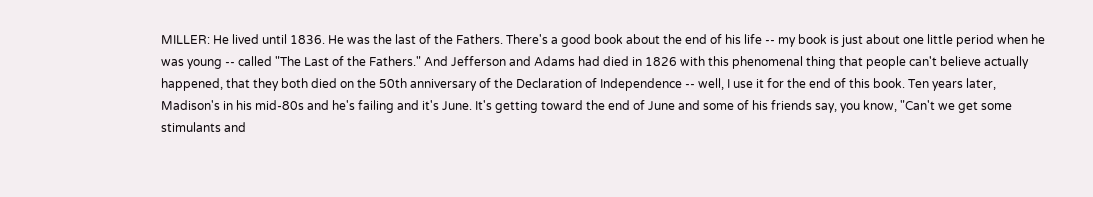MILLER: He lived until 1836. He was the last of the Fathers. There's a good book about the end of his life -- my book is just about one little period when he was young -- called "The Last of the Fathers." And Jefferson and Adams had died in 1826 with this phenomenal thing that people can't believe actually happened, that they both died on the 50th anniversary of the Declaration of Independence -- well, I use it for the end of this book. Ten years later, Madison's in his mid-80s and he's failing and it's June. It's getting toward the end of June and some of his friends say, you know, "Can't we get some stimulants and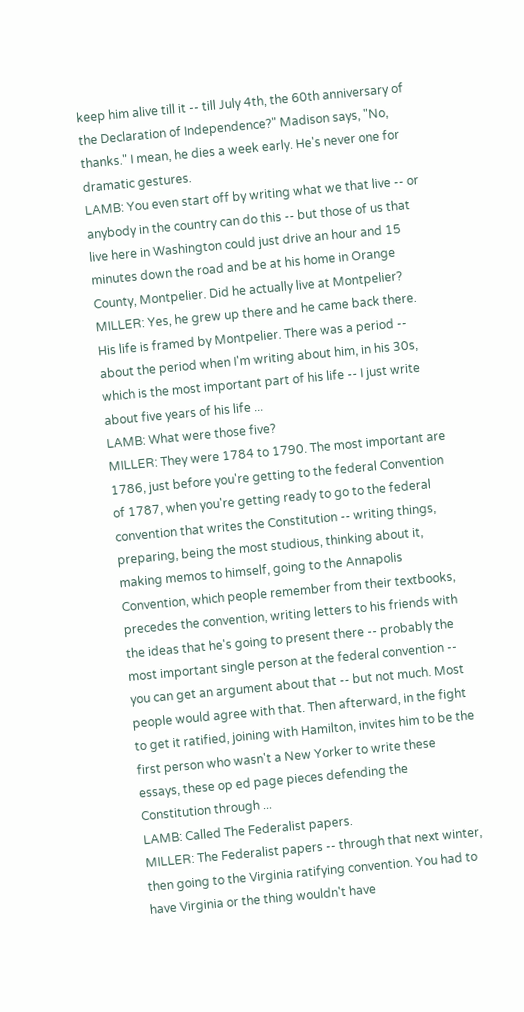keep him alive till it -- till July 4th, the 60th anniversary of the Declaration of Independence?" Madison says, "No, thanks." I mean, he dies a week early. He's never one for dramatic gestures.
LAMB: You even start off by writing what we that live -- or anybody in the country can do this -- but those of us that live here in Washington could just drive an hour and 15 minutes down the road and be at his home in Orange County, Montpelier. Did he actually live at Montpelier?
MILLER: Yes, he grew up there and he came back there. His life is framed by Montpelier. There was a period -- about the period when I'm writing about him, in his 30s, which is the most important part of his life -- I just write about five years of his life ...
LAMB: What were those five?
MILLER: They were 1784 to 1790. The most important are 1786, just before you're getting to the federal Convention of 1787, when you're getting ready to go to the federal convention that writes the Constitution -- writing things, preparing, being the most studious, thinking about it, making memos to himself, going to the Annapolis Convention, which people remember from their textbooks, precedes the convention, writing letters to his friends with the ideas that he's going to present there -- probably the most important single person at the federal convention -- you can get an argument about that -- but not much. Most people would agree with that. Then afterward, in the fight to get it ratified, joining with Hamilton, invites him to be the first person who wasn't a New Yorker to write these essays, these op ed page pieces defending the Constitution through ...
LAMB: Called The Federalist papers.
MILLER: The Federalist papers -- through that next winter, then going to the Virginia ratifying convention. You had to have Virginia or the thing wouldn't have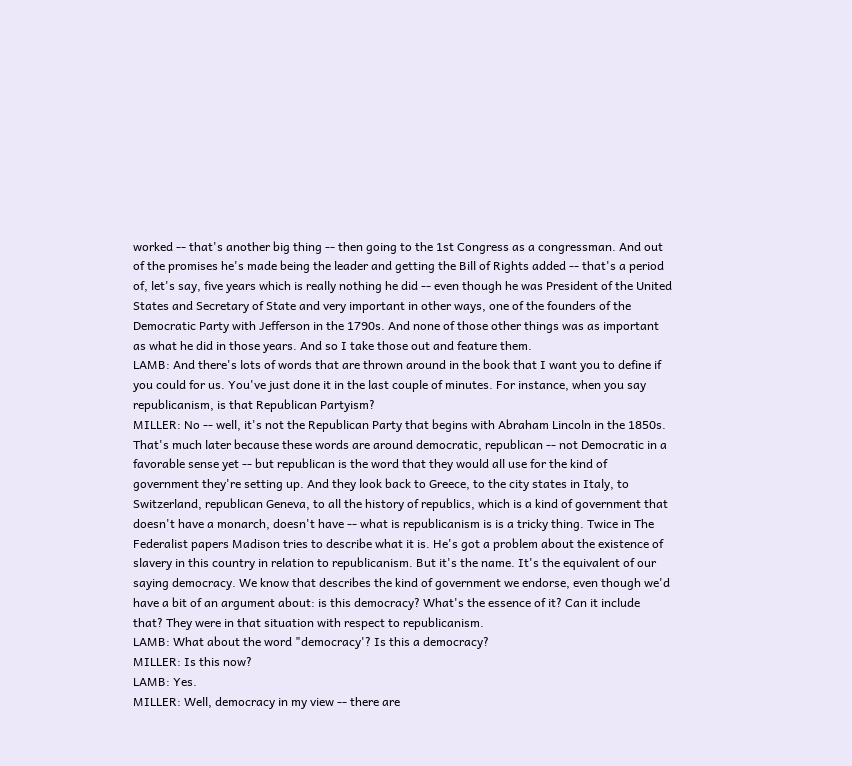worked -- that's another big thing -- then going to the 1st Congress as a congressman. And out of the promises he's made being the leader and getting the Bill of Rights added -- that's a period of, let's say, five years which is really nothing he did -- even though he was President of the United States and Secretary of State and very important in other ways, one of the founders of the Democratic Party with Jefferson in the 1790s. And none of those other things was as important as what he did in those years. And so I take those out and feature them.
LAMB: And there's lots of words that are thrown around in the book that I want you to define if you could for us. You've just done it in the last couple of minutes. For instance, when you say republicanism, is that Republican Partyism?
MILLER: No -- well, it's not the Republican Party that begins with Abraham Lincoln in the 1850s. That's much later because these words are around democratic, republican -- not Democratic in a favorable sense yet -- but republican is the word that they would all use for the kind of government they're setting up. And they look back to Greece, to the city states in Italy, to Switzerland, republican Geneva, to all the history of republics, which is a kind of government that doesn't have a monarch, doesn't have -- what is republicanism is is a tricky thing. Twice in The Federalist papers Madison tries to describe what it is. He's got a problem about the existence of slavery in this country in relation to republicanism. But it's the name. It's the equivalent of our saying democracy. We know that describes the kind of government we endorse, even though we'd have a bit of an argument about: is this democracy? What's the essence of it? Can it include that? They were in that situation with respect to republicanism.
LAMB: What about the word "democracy'? Is this a democracy?
MILLER: Is this now?
LAMB: Yes.
MILLER: Well, democracy in my view -- there are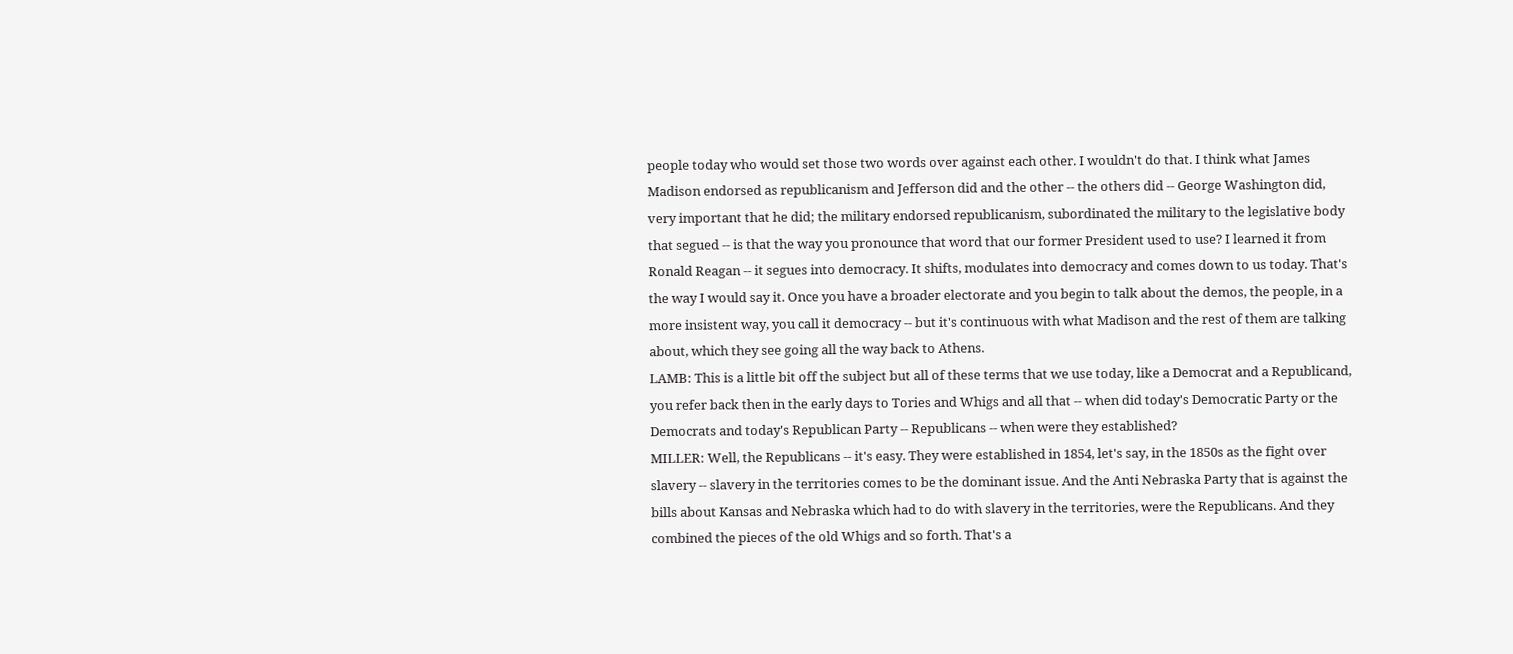people today who would set those two words over against each other. I wouldn't do that. I think what James Madison endorsed as republicanism and Jefferson did and the other -- the others did -- George Washington did, very important that he did; the military endorsed republicanism, subordinated the military to the legislative body that segued -- is that the way you pronounce that word that our former President used to use? I learned it from Ronald Reagan -- it segues into democracy. It shifts, modulates into democracy and comes down to us today. That's the way I would say it. Once you have a broader electorate and you begin to talk about the demos, the people, in a more insistent way, you call it democracy -- but it's continuous with what Madison and the rest of them are talking about, which they see going all the way back to Athens.
LAMB: This is a little bit off the subject but all of these terms that we use today, like a Democrat and a Republicand, you refer back then in the early days to Tories and Whigs and all that -- when did today's Democratic Party or the Democrats and today's Republican Party -- Republicans -- when were they established?
MILLER: Well, the Republicans -- it's easy. They were established in 1854, let's say, in the 1850s as the fight over slavery -- slavery in the territories comes to be the dominant issue. And the Anti Nebraska Party that is against the bills about Kansas and Nebraska which had to do with slavery in the territories, were the Republicans. And they combined the pieces of the old Whigs and so forth. That's a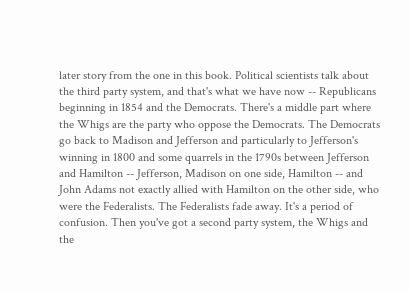later story from the one in this book. Political scientists talk about the third party system, and that's what we have now -- Republicans beginning in 1854 and the Democrats. There's a middle part where the Whigs are the party who oppose the Democrats. The Democrats go back to Madison and Jefferson and particularly to Jefferson's winning in 1800 and some quarrels in the 1790s between Jefferson and Hamilton -- Jefferson, Madison on one side, Hamilton -- and John Adams not exactly allied with Hamilton on the other side, who were the Federalists. The Federalists fade away. It's a period of confusion. Then you've got a second party system, the Whigs and the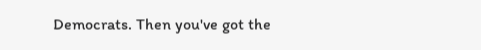Democrats. Then you've got the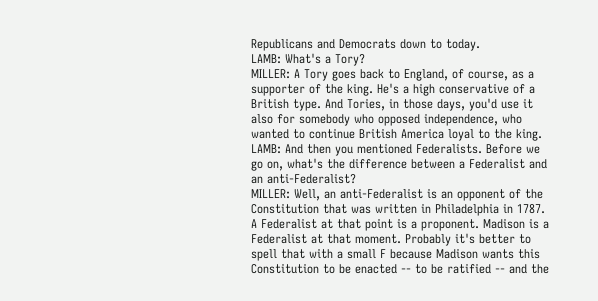Republicans and Democrats down to today.
LAMB: What's a Tory?
MILLER: A Tory goes back to England, of course, as a supporter of the king. He's a high conservative of a British type. And Tories, in those days, you'd use it also for somebody who opposed independence, who wanted to continue British America loyal to the king.
LAMB: And then you mentioned Federalists. Before we go on, what's the difference between a Federalist and an anti-Federalist?
MILLER: Well, an anti-Federalist is an opponent of the Constitution that was written in Philadelphia in 1787. A Federalist at that point is a proponent. Madison is a Federalist at that moment. Probably it's better to spell that with a small F because Madison wants this Constitution to be enacted -- to be ratified -- and the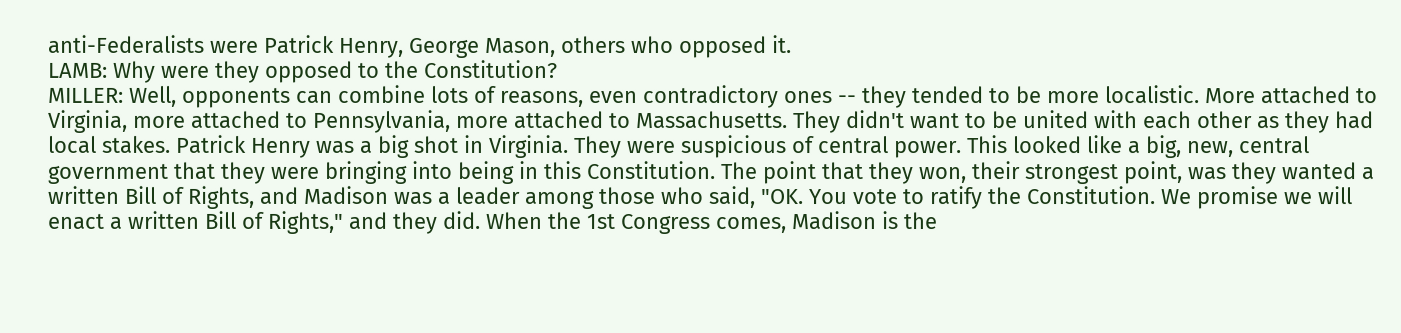anti-Federalists were Patrick Henry, George Mason, others who opposed it.
LAMB: Why were they opposed to the Constitution?
MILLER: Well, opponents can combine lots of reasons, even contradictory ones -- they tended to be more localistic. More attached to Virginia, more attached to Pennsylvania, more attached to Massachusetts. They didn't want to be united with each other as they had local stakes. Patrick Henry was a big shot in Virginia. They were suspicious of central power. This looked like a big, new, central government that they were bringing into being in this Constitution. The point that they won, their strongest point, was they wanted a written Bill of Rights, and Madison was a leader among those who said, "OK. You vote to ratify the Constitution. We promise we will enact a written Bill of Rights," and they did. When the 1st Congress comes, Madison is the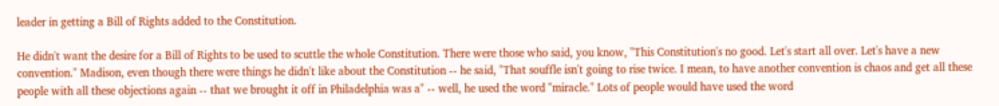leader in getting a Bill of Rights added to the Constitution.

He didn't want the desire for a Bill of Rights to be used to scuttle the whole Constitution. There were those who said, you know, "This Constitution's no good. Let's start all over. Let's have a new convention." Madison, even though there were things he didn't like about the Constitution -- he said, "That souffle isn't going to rise twice. I mean, to have another convention is chaos and get all these people with all these objections again -- that we brought it off in Philadelphia was a" -- well, he used the word "miracle." Lots of people would have used the word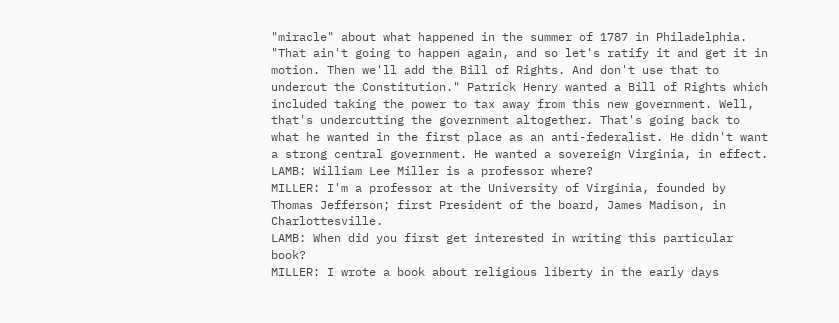"miracle" about what happened in the summer of 1787 in Philadelphia. "That ain't going to happen again, and so let's ratify it and get it in motion. Then we'll add the Bill of Rights. And don't use that to undercut the Constitution." Patrick Henry wanted a Bill of Rights which included taking the power to tax away from this new government. Well, that's undercutting the government altogether. That's going back to what he wanted in the first place as an anti-federalist. He didn't want a strong central government. He wanted a sovereign Virginia, in effect.
LAMB: William Lee Miller is a professor where?
MILLER: I'm a professor at the University of Virginia, founded by Thomas Jefferson; first President of the board, James Madison, in Charlottesville.
LAMB: When did you first get interested in writing this particular book?
MILLER: I wrote a book about religious liberty in the early days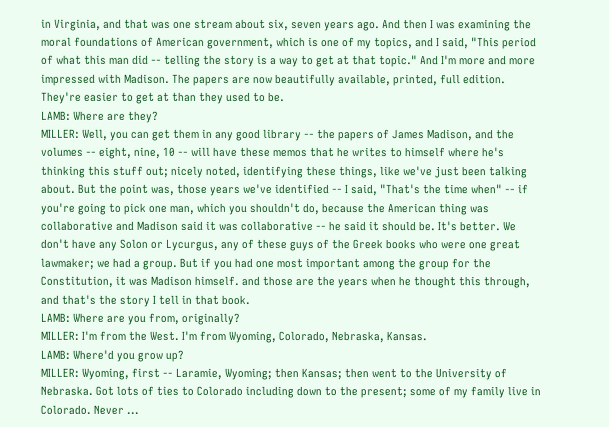in Virginia, and that was one stream about six, seven years ago. And then I was examining the moral foundations of American government, which is one of my topics, and I said, "This period of what this man did -- telling the story is a way to get at that topic." And I'm more and more impressed with Madison. The papers are now beautifully available, printed, full edition. They're easier to get at than they used to be.
LAMB: Where are they?
MILLER: Well, you can get them in any good library -- the papers of James Madison, and the volumes -- eight, nine, 10 -- will have these memos that he writes to himself where he's thinking this stuff out; nicely noted, identifying these things, like we've just been talking about. But the point was, those years we've identified -- I said, "That's the time when" -- if you're going to pick one man, which you shouldn't do, because the American thing was collaborative and Madison said it was collaborative -- he said it should be. It's better. We don't have any Solon or Lycurgus, any of these guys of the Greek books who were one great lawmaker; we had a group. But if you had one most important among the group for the Constitution, it was Madison himself. and those are the years when he thought this through, and that's the story I tell in that book.
LAMB: Where are you from, originally?
MILLER: I'm from the West. I'm from Wyoming, Colorado, Nebraska, Kansas.
LAMB: Where'd you grow up?
MILLER: Wyoming, first -- Laramie, Wyoming; then Kansas; then went to the University of Nebraska. Got lots of ties to Colorado including down to the present; some of my family live in Colorado. Never ...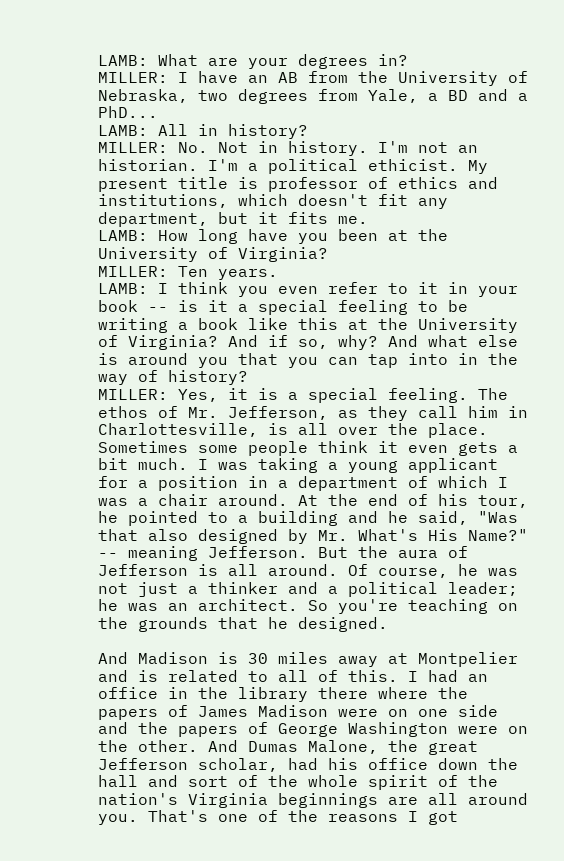LAMB: What are your degrees in?
MILLER: I have an AB from the University of Nebraska, two degrees from Yale, a BD and a PhD...
LAMB: All in history?
MILLER: No. Not in history. I'm not an historian. I'm a political ethicist. My present title is professor of ethics and institutions, which doesn't fit any department, but it fits me.
LAMB: How long have you been at the University of Virginia?
MILLER: Ten years.
LAMB: I think you even refer to it in your book -- is it a special feeling to be writing a book like this at the University of Virginia? And if so, why? And what else is around you that you can tap into in the way of history?
MILLER: Yes, it is a special feeling. The ethos of Mr. Jefferson, as they call him in Charlottesville, is all over the place. Sometimes some people think it even gets a bit much. I was taking a young applicant for a position in a department of which I was a chair around. At the end of his tour, he pointed to a building and he said, "Was that also designed by Mr. What's His Name?" -- meaning Jefferson. But the aura of Jefferson is all around. Of course, he was not just a thinker and a political leader; he was an architect. So you're teaching on the grounds that he designed.

And Madison is 30 miles away at Montpelier and is related to all of this. I had an office in the library there where the papers of James Madison were on one side and the papers of George Washington were on the other. And Dumas Malone, the great Jefferson scholar, had his office down the hall and sort of the whole spirit of the nation's Virginia beginnings are all around you. That's one of the reasons I got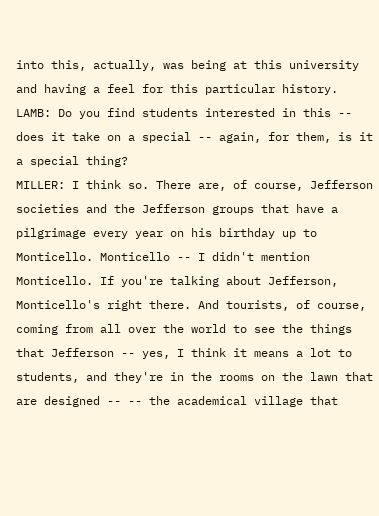into this, actually, was being at this university and having a feel for this particular history.
LAMB: Do you find students interested in this -- does it take on a special -- again, for them, is it a special thing?
MILLER: I think so. There are, of course, Jefferson societies and the Jefferson groups that have a pilgrimage every year on his birthday up to Monticello. Monticello -- I didn't mention Monticello. If you're talking about Jefferson, Monticello's right there. And tourists, of course, coming from all over the world to see the things that Jefferson -- yes, I think it means a lot to students, and they're in the rooms on the lawn that are designed -- -- the academical village that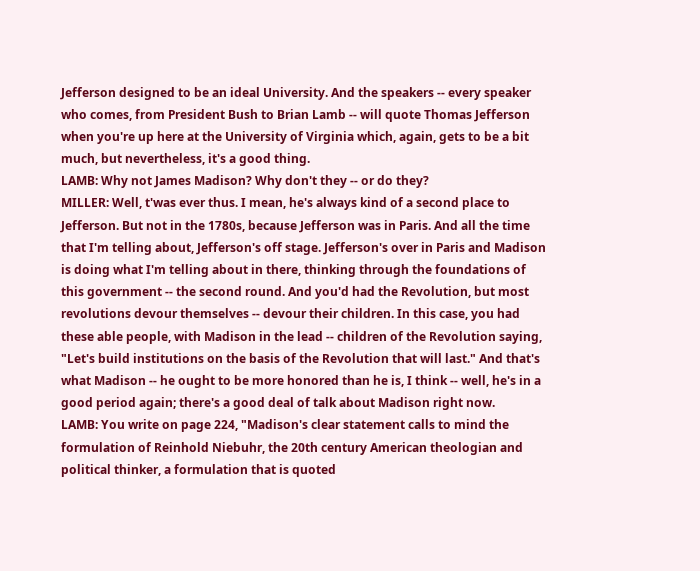Jefferson designed to be an ideal University. And the speakers -- every speaker who comes, from President Bush to Brian Lamb -- will quote Thomas Jefferson when you're up here at the University of Virginia which, again, gets to be a bit much, but nevertheless, it's a good thing.
LAMB: Why not James Madison? Why don't they -- or do they?
MILLER: Well, t'was ever thus. I mean, he's always kind of a second place to Jefferson. But not in the 1780s, because Jefferson was in Paris. And all the time that I'm telling about, Jefferson's off stage. Jefferson's over in Paris and Madison is doing what I'm telling about in there, thinking through the foundations of this government -- the second round. And you'd had the Revolution, but most revolutions devour themselves -- devour their children. In this case, you had these able people, with Madison in the lead -- children of the Revolution saying, "Let's build institutions on the basis of the Revolution that will last." And that's what Madison -- he ought to be more honored than he is, I think -- well, he's in a good period again; there's a good deal of talk about Madison right now.
LAMB: You write on page 224, "Madison's clear statement calls to mind the formulation of Reinhold Niebuhr, the 20th century American theologian and political thinker, a formulation that is quoted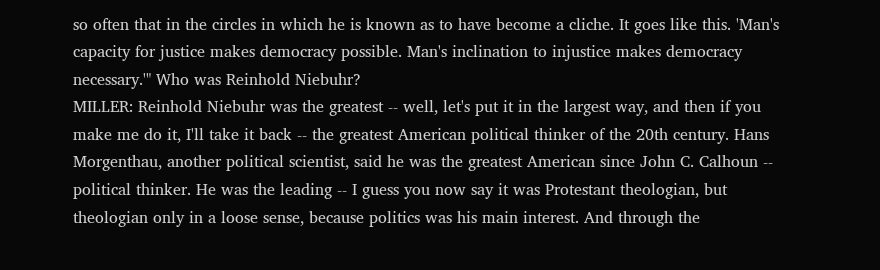so often that in the circles in which he is known as to have become a cliche. It goes like this. 'Man's capacity for justice makes democracy possible. Man's inclination to injustice makes democracy necessary.'" Who was Reinhold Niebuhr?
MILLER: Reinhold Niebuhr was the greatest -- well, let's put it in the largest way, and then if you make me do it, I'll take it back -- the greatest American political thinker of the 20th century. Hans Morgenthau, another political scientist, said he was the greatest American since John C. Calhoun -- political thinker. He was the leading -- I guess you now say it was Protestant theologian, but theologian only in a loose sense, because politics was his main interest. And through the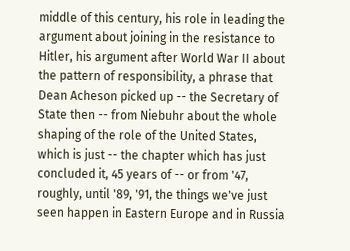middle of this century, his role in leading the argument about joining in the resistance to Hitler, his argument after World War II about the pattern of responsibility, a phrase that Dean Acheson picked up -- the Secretary of State then -- from Niebuhr about the whole shaping of the role of the United States, which is just -- the chapter which has just concluded it, 45 years of -- or from '47, roughly, until '89, '91, the things we've just seen happen in Eastern Europe and in Russia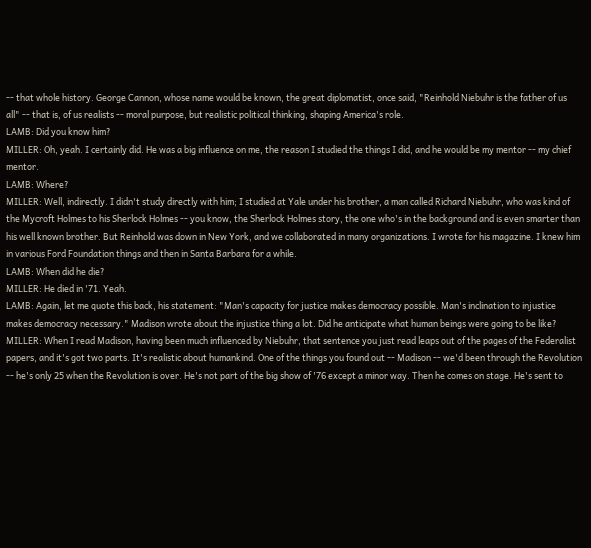-- that whole history. George Cannon, whose name would be known, the great diplomatist, once said, "Reinhold Niebuhr is the father of us all" -- that is, of us realists -- moral purpose, but realistic political thinking, shaping America's role.
LAMB: Did you know him?
MILLER: Oh, yeah. I certainly did. He was a big influence on me, the reason I studied the things I did, and he would be my mentor -- my chief mentor.
LAMB: Where?
MILLER: Well, indirectly. I didn't study directly with him; I studied at Yale under his brother, a man called Richard Niebuhr, who was kind of the Mycroft Holmes to his Sherlock Holmes -- you know, the Sherlock Holmes story, the one who's in the background and is even smarter than his well known brother. But Reinhold was down in New York, and we collaborated in many organizations. I wrote for his magazine. I knew him in various Ford Foundation things and then in Santa Barbara for a while.
LAMB: When did he die?
MILLER: He died in '71. Yeah.
LAMB: Again, let me quote this back, his statement: "Man's capacity for justice makes democracy possible. Man's inclination to injustice makes democracy necessary." Madison wrote about the injustice thing a lot. Did he anticipate what human beings were going to be like?
MILLER: When I read Madison, having been much influenced by Niebuhr, that sentence you just read leaps out of the pages of the Federalist papers, and it's got two parts. It's realistic about humankind. One of the things you found out -- Madison -- we'd been through the Revolution -- he's only 25 when the Revolution is over. He's not part of the big show of '76 except a minor way. Then he comes on stage. He's sent to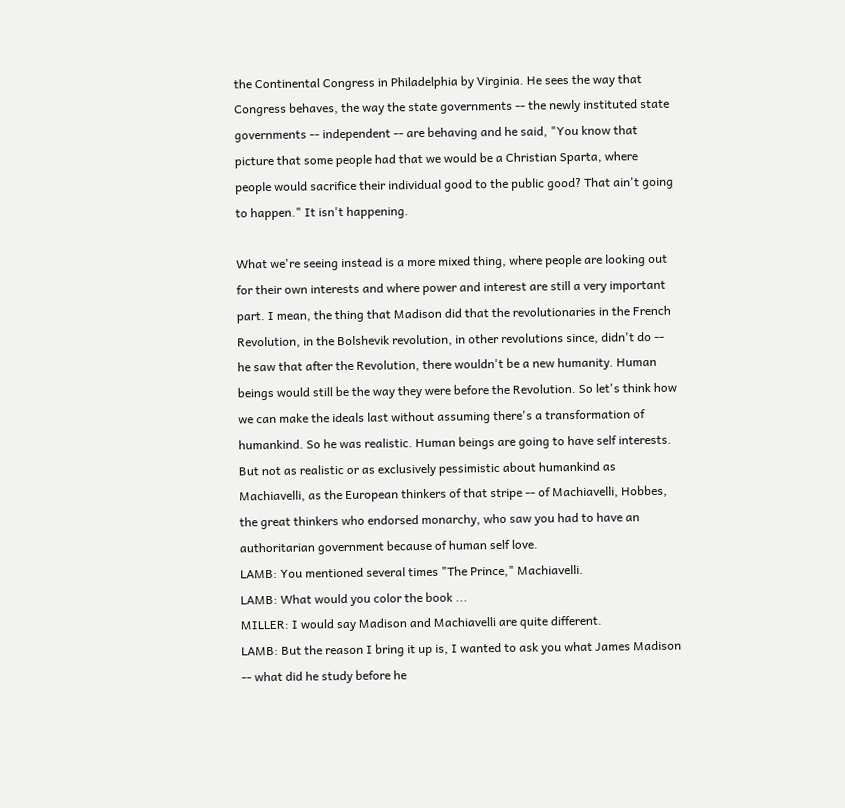the Continental Congress in Philadelphia by Virginia. He sees the way that Congress behaves, the way the state governments -- the newly instituted state governments -- independent -- are behaving and he said, "You know that picture that some people had that we would be a Christian Sparta, where people would sacrifice their individual good to the public good? That ain't going to happen." It isn't happening.

What we're seeing instead is a more mixed thing, where people are looking out for their own interests and where power and interest are still a very important part. I mean, the thing that Madison did that the revolutionaries in the French Revolution, in the Bolshevik revolution, in other revolutions since, didn't do -- he saw that after the Revolution, there wouldn't be a new humanity. Human beings would still be the way they were before the Revolution. So let's think how we can make the ideals last without assuming there's a transformation of humankind. So he was realistic. Human beings are going to have self interests. But not as realistic or as exclusively pessimistic about humankind as Machiavelli, as the European thinkers of that stripe -- of Machiavelli, Hobbes, the great thinkers who endorsed monarchy, who saw you had to have an authoritarian government because of human self love.
LAMB: You mentioned several times "The Prince," Machiavelli.
LAMB: What would you color the book ...
MILLER: I would say Madison and Machiavelli are quite different.
LAMB: But the reason I bring it up is, I wanted to ask you what James Madison -- what did he study before he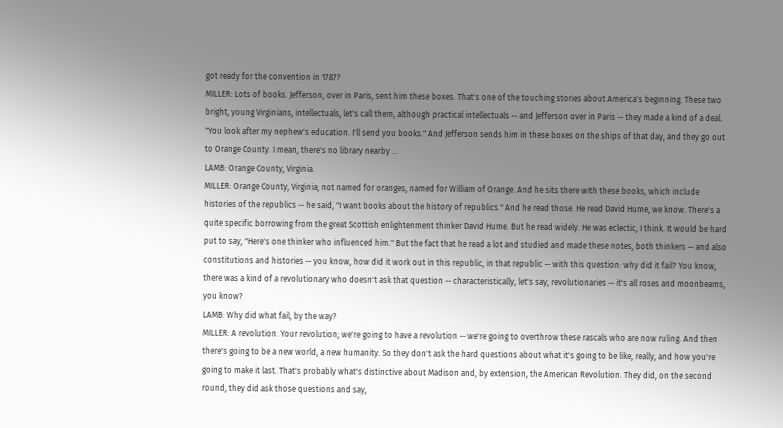got ready for the convention in 1787?
MILLER: Lots of books. Jefferson, over in Paris, sent him these boxes. That's one of the touching stories about America's beginning. These two bright, young Virginians, intellectuals, let's call them, although practical intellectuals -- and Jefferson over in Paris -- they made a kind of a deal. "You look after my nephew's education. I'll send you books." And Jefferson sends him in these boxes on the ships of that day, and they go out to Orange County. I mean, there's no library nearby ...
LAMB: Orange County, Virginia.
MILLER: Orange County, Virginia; not named for oranges, named for William of Orange. And he sits there with these books, which include histories of the republics -- he said, "I want books about the history of republics." And he read those. He read David Hume, we know. There's a quite specific borrowing from the great Scottish enlightenment thinker David Hume. But he read widely. He was eclectic, I think. It would be hard put to say, "Here's one thinker who influenced him." But the fact that he read a lot and studied and made these notes, both thinkers -- and also constitutions and histories -- you know, how did it work out in this republic, in that republic -- with this question: why did it fail? You know, there was a kind of a revolutionary who doesn't ask that question -- characteristically, let's say, revolutionaries -- it's all roses and moonbeams, you know?
LAMB: Why did what fail, by the way?
MILLER: A revolution. Your revolution; we're going to have a revolution -- we're going to overthrow these rascals who are now ruling. And then there's going to be a new world, a new humanity. So they don't ask the hard questions about what it's going to be like, really, and how you're going to make it last. That's probably what's distinctive about Madison and, by extension, the American Revolution. They did, on the second round, they did ask those questions and say,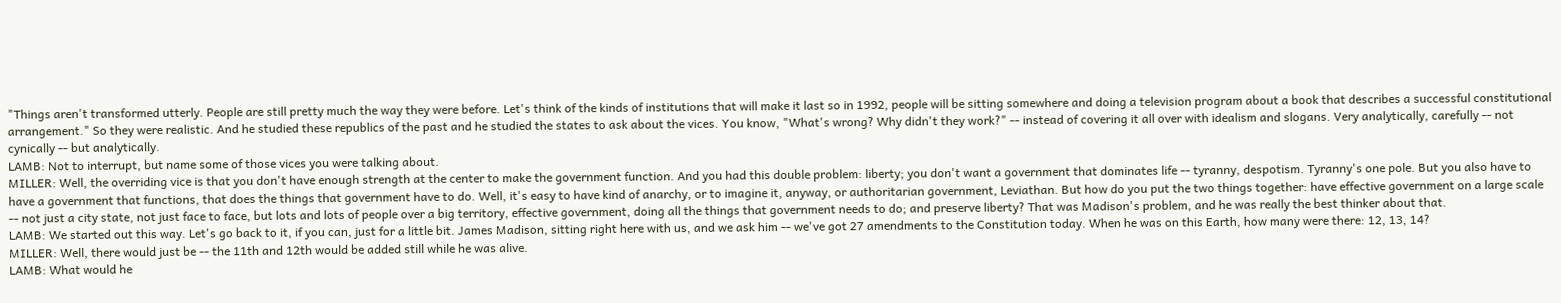"Things aren't transformed utterly. People are still pretty much the way they were before. Let's think of the kinds of institutions that will make it last so in 1992, people will be sitting somewhere and doing a television program about a book that describes a successful constitutional arrangement." So they were realistic. And he studied these republics of the past and he studied the states to ask about the vices. You know, "What's wrong? Why didn't they work?" -- instead of covering it all over with idealism and slogans. Very analytically, carefully -- not cynically -- but analytically.
LAMB: Not to interrupt, but name some of those vices you were talking about.
MILLER: Well, the overriding vice is that you don't have enough strength at the center to make the government function. And you had this double problem: liberty; you don't want a government that dominates life -- tyranny, despotism. Tyranny's one pole. But you also have to have a government that functions, that does the things that government have to do. Well, it's easy to have kind of anarchy, or to imagine it, anyway, or authoritarian government, Leviathan. But how do you put the two things together: have effective government on a large scale -- not just a city state, not just face to face, but lots and lots of people over a big territory, effective government, doing all the things that government needs to do; and preserve liberty? That was Madison's problem, and he was really the best thinker about that.
LAMB: We started out this way. Let's go back to it, if you can, just for a little bit. James Madison, sitting right here with us, and we ask him -- we've got 27 amendments to the Constitution today. When he was on this Earth, how many were there: 12, 13, 14?
MILLER: Well, there would just be -- the 11th and 12th would be added still while he was alive.
LAMB: What would he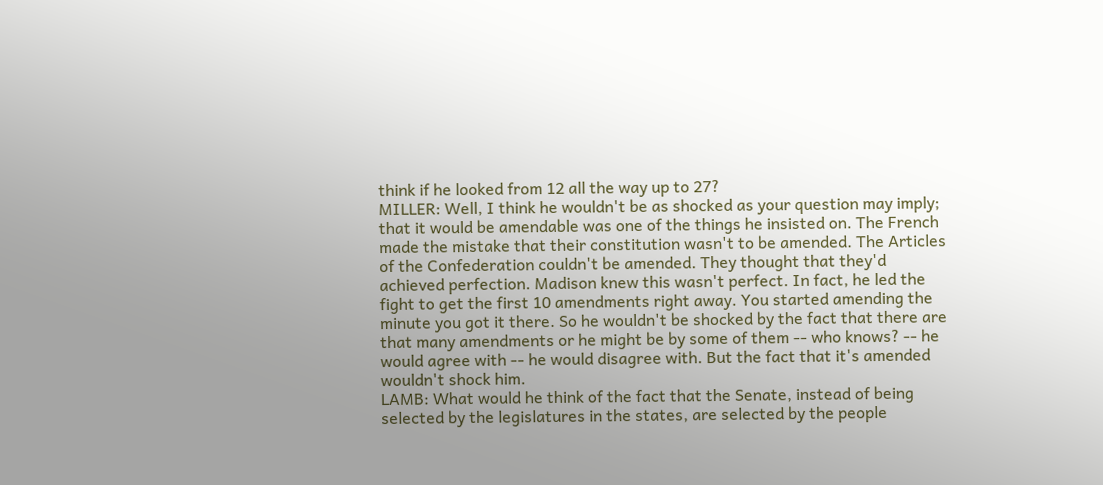think if he looked from 12 all the way up to 27?
MILLER: Well, I think he wouldn't be as shocked as your question may imply; that it would be amendable was one of the things he insisted on. The French made the mistake that their constitution wasn't to be amended. The Articles of the Confederation couldn't be amended. They thought that they'd achieved perfection. Madison knew this wasn't perfect. In fact, he led the fight to get the first 10 amendments right away. You started amending the minute you got it there. So he wouldn't be shocked by the fact that there are that many amendments or he might be by some of them -- who knows? -- he would agree with -- he would disagree with. But the fact that it's amended wouldn't shock him.
LAMB: What would he think of the fact that the Senate, instead of being selected by the legislatures in the states, are selected by the people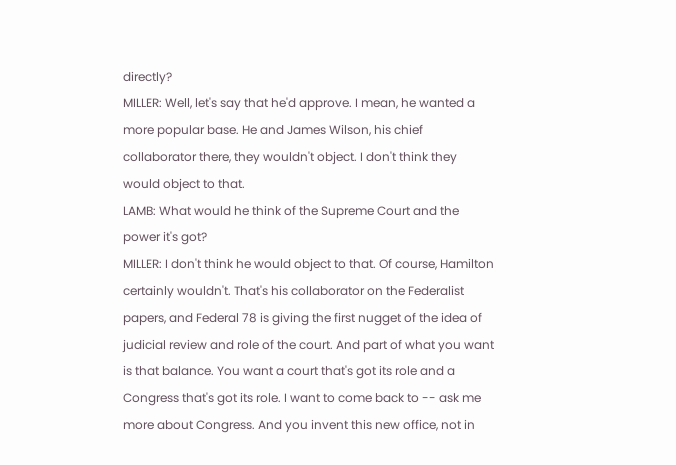directly?
MILLER: Well, let's say that he'd approve. I mean, he wanted a more popular base. He and James Wilson, his chief collaborator there, they wouldn't object. I don't think they would object to that.
LAMB: What would he think of the Supreme Court and the power it's got?
MILLER: I don't think he would object to that. Of course, Hamilton certainly wouldn't. That's his collaborator on the Federalist papers, and Federal 78 is giving the first nugget of the idea of judicial review and role of the court. And part of what you want is that balance. You want a court that's got its role and a Congress that's got its role. I want to come back to -- ask me more about Congress. And you invent this new office, not in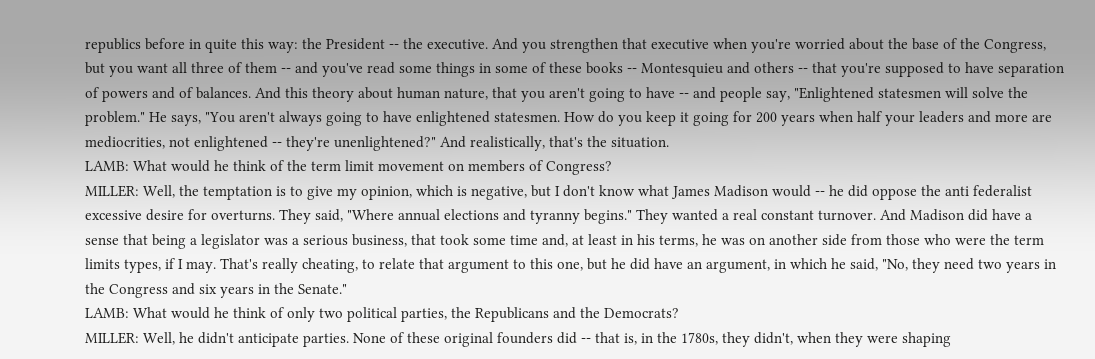republics before in quite this way: the President -- the executive. And you strengthen that executive when you're worried about the base of the Congress, but you want all three of them -- and you've read some things in some of these books -- Montesquieu and others -- that you're supposed to have separation of powers and of balances. And this theory about human nature, that you aren't going to have -- and people say, "Enlightened statesmen will solve the problem." He says, "You aren't always going to have enlightened statesmen. How do you keep it going for 200 years when half your leaders and more are mediocrities, not enlightened -- they're unenlightened?" And realistically, that's the situation.
LAMB: What would he think of the term limit movement on members of Congress?
MILLER: Well, the temptation is to give my opinion, which is negative, but I don't know what James Madison would -- he did oppose the anti federalist excessive desire for overturns. They said, "Where annual elections and tyranny begins." They wanted a real constant turnover. And Madison did have a sense that being a legislator was a serious business, that took some time and, at least in his terms, he was on another side from those who were the term limits types, if I may. That's really cheating, to relate that argument to this one, but he did have an argument, in which he said, "No, they need two years in the Congress and six years in the Senate."
LAMB: What would he think of only two political parties, the Republicans and the Democrats?
MILLER: Well, he didn't anticipate parties. None of these original founders did -- that is, in the 1780s, they didn't, when they were shaping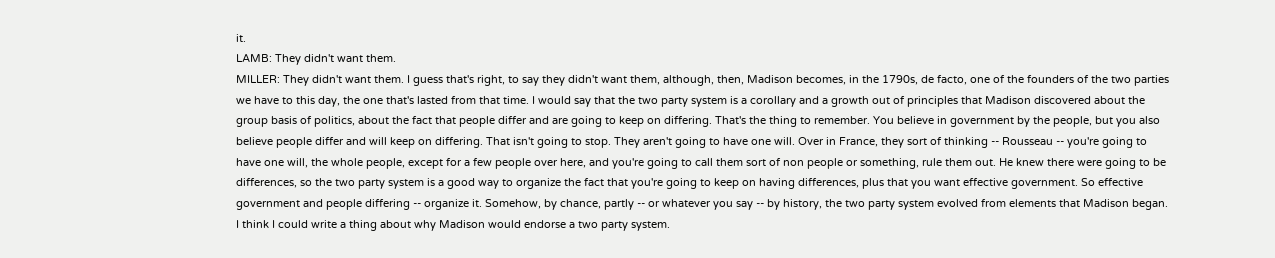it.
LAMB: They didn't want them.
MILLER: They didn't want them. I guess that's right, to say they didn't want them, although, then, Madison becomes, in the 1790s, de facto, one of the founders of the two parties we have to this day, the one that's lasted from that time. I would say that the two party system is a corollary and a growth out of principles that Madison discovered about the group basis of politics, about the fact that people differ and are going to keep on differing. That's the thing to remember. You believe in government by the people, but you also believe people differ and will keep on differing. That isn't going to stop. They aren't going to have one will. Over in France, they sort of thinking -- Rousseau -- you're going to have one will, the whole people, except for a few people over here, and you're going to call them sort of non people or something, rule them out. He knew there were going to be differences, so the two party system is a good way to organize the fact that you're going to keep on having differences, plus that you want effective government. So effective government and people differing -- organize it. Somehow, by chance, partly -- or whatever you say -- by history, the two party system evolved from elements that Madison began. I think I could write a thing about why Madison would endorse a two party system.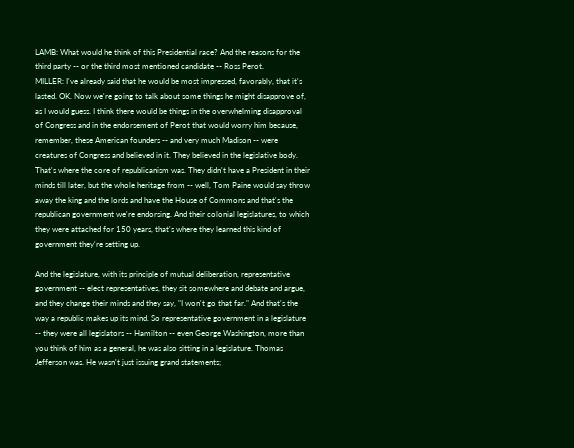LAMB: What would he think of this Presidential race? And the reasons for the third party -- or the third most mentioned candidate -- Ross Perot.
MILLER: I've already said that he would be most impressed, favorably, that it's lasted. OK. Now we're going to talk about some things he might disapprove of, as I would guess. I think there would be things in the overwhelming disapproval of Congress and in the endorsement of Perot that would worry him because, remember, these American founders -- and very much Madison -- were creatures of Congress and believed in it. They believed in the legislative body. That's where the core of republicanism was. They didn't have a President in their minds till later, but the whole heritage from -- well, Tom Paine would say throw away the king and the lords and have the House of Commons and that's the republican government we're endorsing. And their colonial legislatures, to which they were attached for 150 years, that's where they learned this kind of government they're setting up.

And the legislature, with its principle of mutual deliberation, representative government -- elect representatives, they sit somewhere and debate and argue, and they change their minds and they say, "I won't go that far." And that's the way a republic makes up its mind. So representative government in a legislature -- they were all legislators -- Hamilton -- even George Washington, more than you think of him as a general, he was also sitting in a legislature. Thomas Jefferson was. He wasn't just issuing grand statements;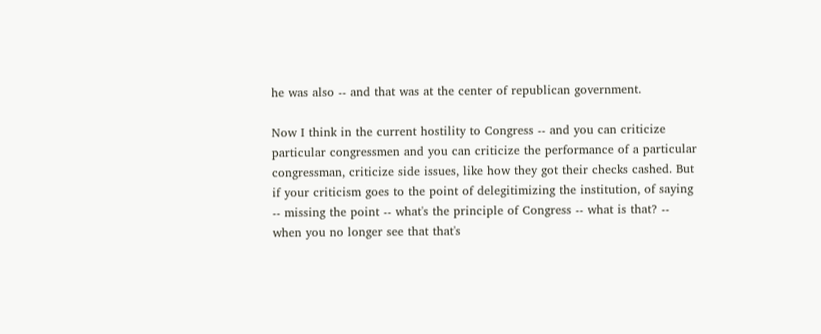he was also -- and that was at the center of republican government.

Now I think in the current hostility to Congress -- and you can criticize particular congressmen and you can criticize the performance of a particular congressman, criticize side issues, like how they got their checks cashed. But if your criticism goes to the point of delegitimizing the institution, of saying -- missing the point -- what's the principle of Congress -- what is that? -- when you no longer see that that's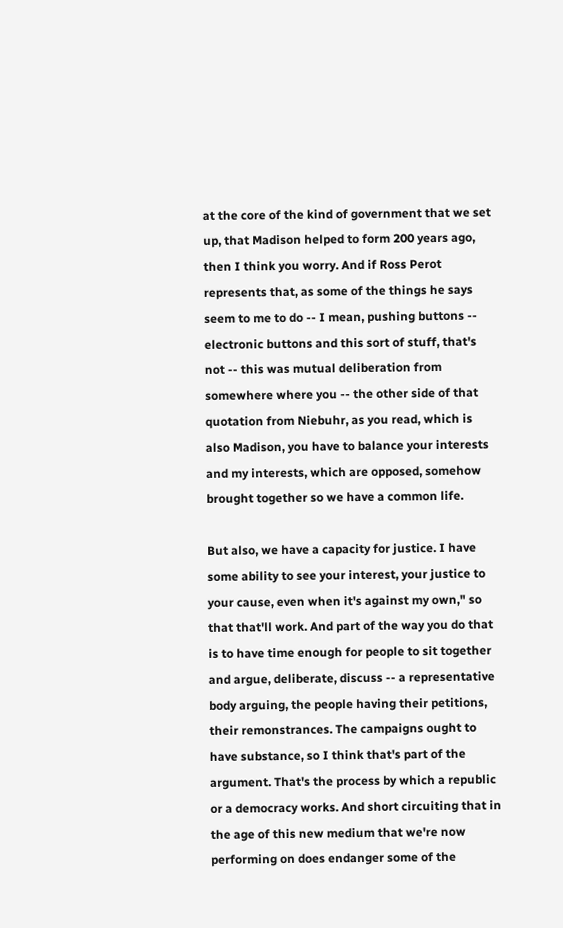at the core of the kind of government that we set up, that Madison helped to form 200 years ago, then I think you worry. And if Ross Perot represents that, as some of the things he says seem to me to do -- I mean, pushing buttons -- electronic buttons and this sort of stuff, that's not -- this was mutual deliberation from somewhere where you -- the other side of that quotation from Niebuhr, as you read, which is also Madison, you have to balance your interests and my interests, which are opposed, somehow brought together so we have a common life.

But also, we have a capacity for justice. I have some ability to see your interest, your justice to your cause, even when it's against my own," so that that'll work. And part of the way you do that is to have time enough for people to sit together and argue, deliberate, discuss -- a representative body arguing, the people having their petitions, their remonstrances. The campaigns ought to have substance, so I think that's part of the argument. That's the process by which a republic or a democracy works. And short circuiting that in the age of this new medium that we're now performing on does endanger some of the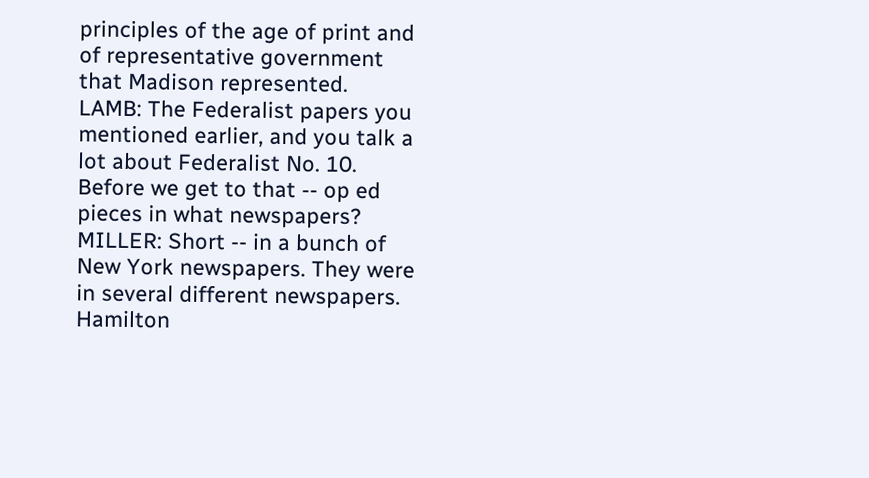principles of the age of print and of representative government that Madison represented.
LAMB: The Federalist papers you mentioned earlier, and you talk a lot about Federalist No. 10. Before we get to that -- op ed pieces in what newspapers?
MILLER: Short -- in a bunch of New York newspapers. They were in several different newspapers. Hamilton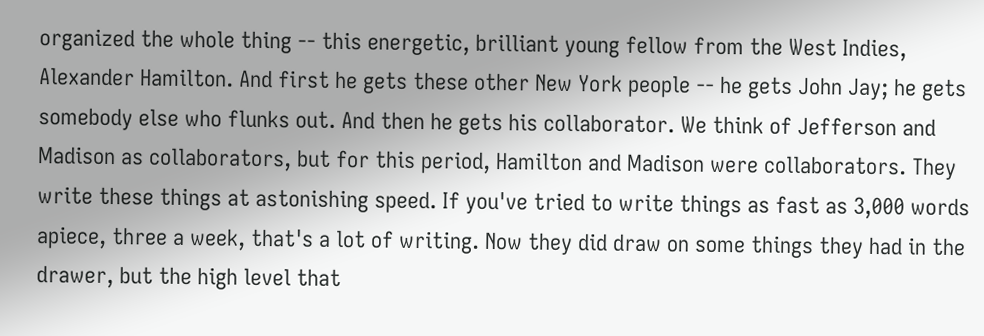organized the whole thing -- this energetic, brilliant young fellow from the West Indies, Alexander Hamilton. And first he gets these other New York people -- he gets John Jay; he gets somebody else who flunks out. And then he gets his collaborator. We think of Jefferson and Madison as collaborators, but for this period, Hamilton and Madison were collaborators. They write these things at astonishing speed. If you've tried to write things as fast as 3,000 words apiece, three a week, that's a lot of writing. Now they did draw on some things they had in the drawer, but the high level that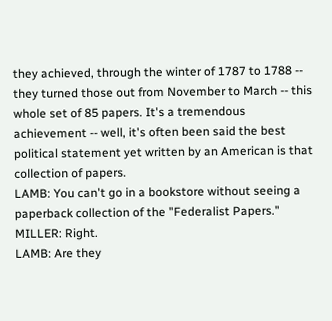they achieved, through the winter of 1787 to 1788 -- they turned those out from November to March -- this whole set of 85 papers. It's a tremendous achievement -- well, it's often been said the best political statement yet written by an American is that collection of papers.
LAMB: You can't go in a bookstore without seeing a paperback collection of the "Federalist Papers."
MILLER: Right.
LAMB: Are they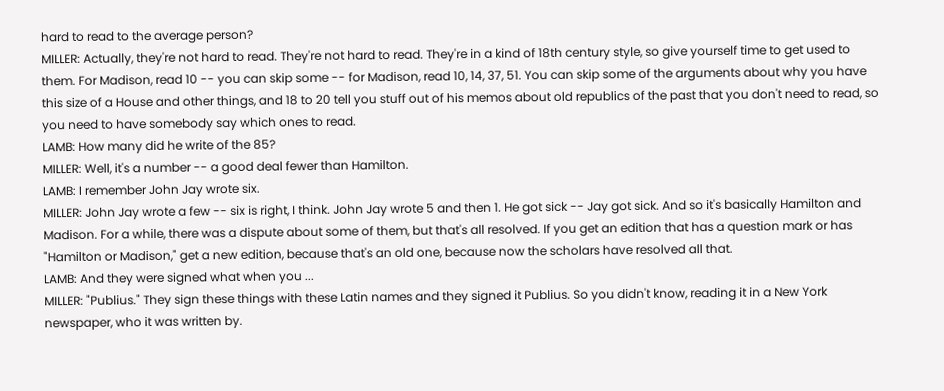hard to read to the average person?
MILLER: Actually, they're not hard to read. They're not hard to read. They're in a kind of 18th century style, so give yourself time to get used to them. For Madison, read 10 -- you can skip some -- for Madison, read 10, 14, 37, 51. You can skip some of the arguments about why you have this size of a House and other things, and 18 to 20 tell you stuff out of his memos about old republics of the past that you don't need to read, so you need to have somebody say which ones to read.
LAMB: How many did he write of the 85?
MILLER: Well, it's a number -- a good deal fewer than Hamilton.
LAMB: I remember John Jay wrote six.
MILLER: John Jay wrote a few -- six is right, I think. John Jay wrote 5 and then 1. He got sick -- Jay got sick. And so it's basically Hamilton and Madison. For a while, there was a dispute about some of them, but that's all resolved. If you get an edition that has a question mark or has "Hamilton or Madison," get a new edition, because that's an old one, because now the scholars have resolved all that.
LAMB: And they were signed what when you ...
MILLER: "Publius." They sign these things with these Latin names and they signed it Publius. So you didn't know, reading it in a New York newspaper, who it was written by.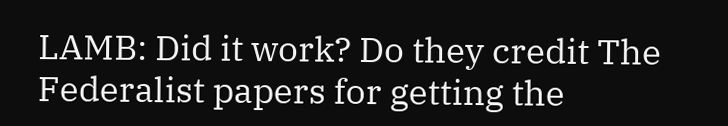LAMB: Did it work? Do they credit The Federalist papers for getting the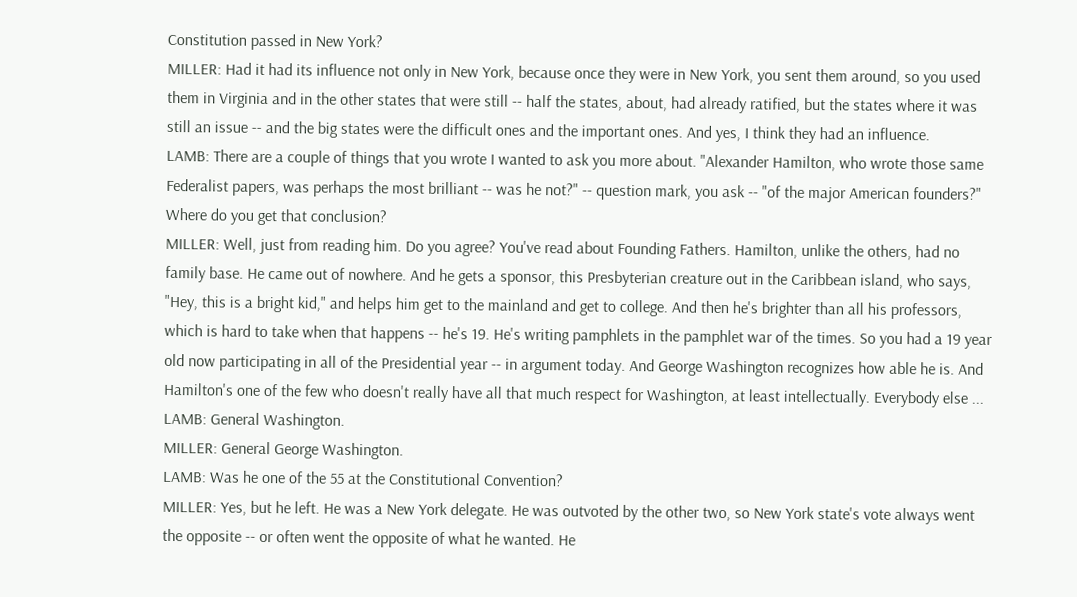Constitution passed in New York?
MILLER: Had it had its influence not only in New York, because once they were in New York, you sent them around, so you used them in Virginia and in the other states that were still -- half the states, about, had already ratified, but the states where it was still an issue -- and the big states were the difficult ones and the important ones. And yes, I think they had an influence.
LAMB: There are a couple of things that you wrote I wanted to ask you more about. "Alexander Hamilton, who wrote those same Federalist papers, was perhaps the most brilliant -- was he not?" -- question mark, you ask -- "of the major American founders?" Where do you get that conclusion?
MILLER: Well, just from reading him. Do you agree? You've read about Founding Fathers. Hamilton, unlike the others, had no family base. He came out of nowhere. And he gets a sponsor, this Presbyterian creature out in the Caribbean island, who says, "Hey, this is a bright kid," and helps him get to the mainland and get to college. And then he's brighter than all his professors, which is hard to take when that happens -- he's 19. He's writing pamphlets in the pamphlet war of the times. So you had a 19 year old now participating in all of the Presidential year -- in argument today. And George Washington recognizes how able he is. And Hamilton's one of the few who doesn't really have all that much respect for Washington, at least intellectually. Everybody else ...
LAMB: General Washington.
MILLER: General George Washington.
LAMB: Was he one of the 55 at the Constitutional Convention?
MILLER: Yes, but he left. He was a New York delegate. He was outvoted by the other two, so New York state's vote always went the opposite -- or often went the opposite of what he wanted. He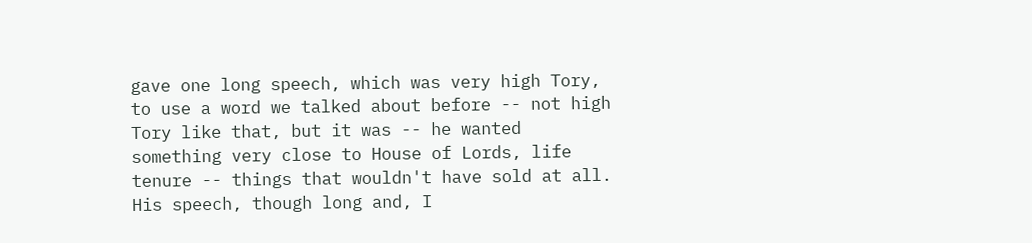gave one long speech, which was very high Tory, to use a word we talked about before -- not high Tory like that, but it was -- he wanted something very close to House of Lords, life tenure -- things that wouldn't have sold at all. His speech, though long and, I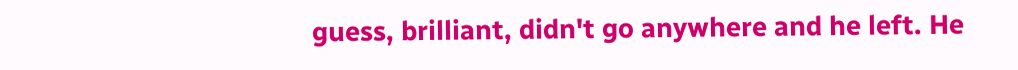guess, brilliant, didn't go anywhere and he left. He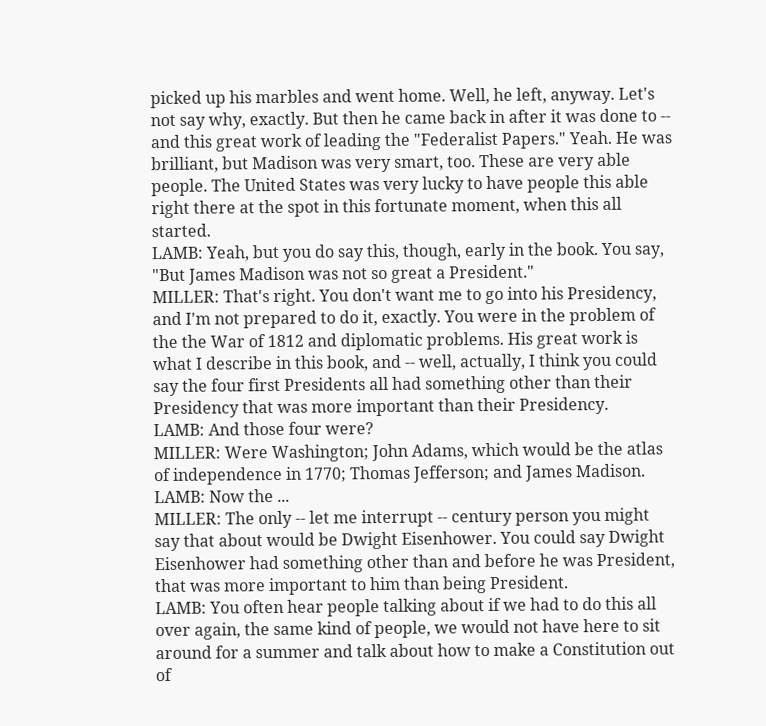picked up his marbles and went home. Well, he left, anyway. Let's not say why, exactly. But then he came back in after it was done to -- and this great work of leading the "Federalist Papers." Yeah. He was brilliant, but Madison was very smart, too. These are very able people. The United States was very lucky to have people this able right there at the spot in this fortunate moment, when this all started.
LAMB: Yeah, but you do say this, though, early in the book. You say, "But James Madison was not so great a President."
MILLER: That's right. You don't want me to go into his Presidency, and I'm not prepared to do it, exactly. You were in the problem of the the War of 1812 and diplomatic problems. His great work is what I describe in this book, and -- well, actually, I think you could say the four first Presidents all had something other than their Presidency that was more important than their Presidency.
LAMB: And those four were?
MILLER: Were Washington; John Adams, which would be the atlas of independence in 1770; Thomas Jefferson; and James Madison.
LAMB: Now the ...
MILLER: The only -- let me interrupt -- century person you might say that about would be Dwight Eisenhower. You could say Dwight Eisenhower had something other than and before he was President, that was more important to him than being President.
LAMB: You often hear people talking about if we had to do this all over again, the same kind of people, we would not have here to sit around for a summer and talk about how to make a Constitution out of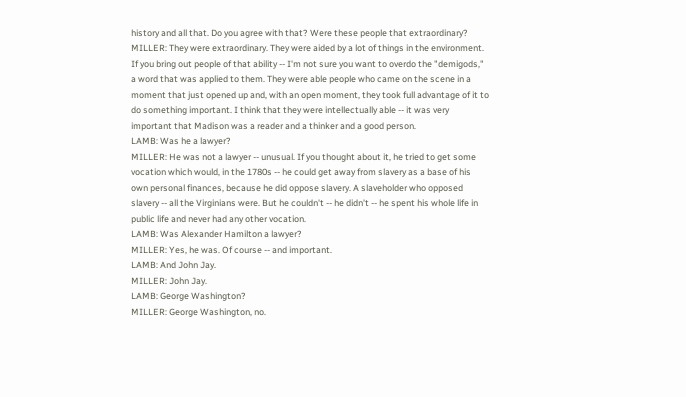history and all that. Do you agree with that? Were these people that extraordinary?
MILLER: They were extraordinary. They were aided by a lot of things in the environment. If you bring out people of that ability -- I'm not sure you want to overdo the "demigods," a word that was applied to them. They were able people who came on the scene in a moment that just opened up and, with an open moment, they took full advantage of it to do something important. I think that they were intellectually able -- it was very important that Madison was a reader and a thinker and a good person.
LAMB: Was he a lawyer?
MILLER: He was not a lawyer -- unusual. If you thought about it, he tried to get some vocation which would, in the 1780s -- he could get away from slavery as a base of his own personal finances, because he did oppose slavery. A slaveholder who opposed slavery -- all the Virginians were. But he couldn't -- he didn't -- he spent his whole life in public life and never had any other vocation.
LAMB: Was Alexander Hamilton a lawyer?
MILLER: Yes, he was. Of course -- and important.
LAMB: And John Jay.
MILLER: John Jay.
LAMB: George Washington?
MILLER: George Washington, no.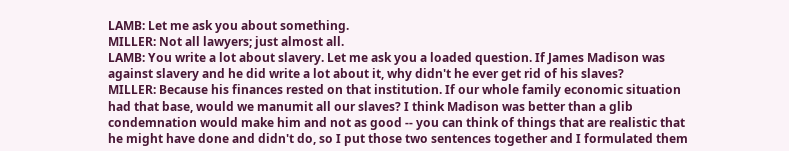LAMB: Let me ask you about something.
MILLER: Not all lawyers; just almost all.
LAMB: You write a lot about slavery. Let me ask you a loaded question. If James Madison was against slavery and he did write a lot about it, why didn't he ever get rid of his slaves?
MILLER: Because his finances rested on that institution. If our whole family economic situation had that base, would we manumit all our slaves? I think Madison was better than a glib condemnation would make him and not as good -- you can think of things that are realistic that he might have done and didn't do, so I put those two sentences together and I formulated them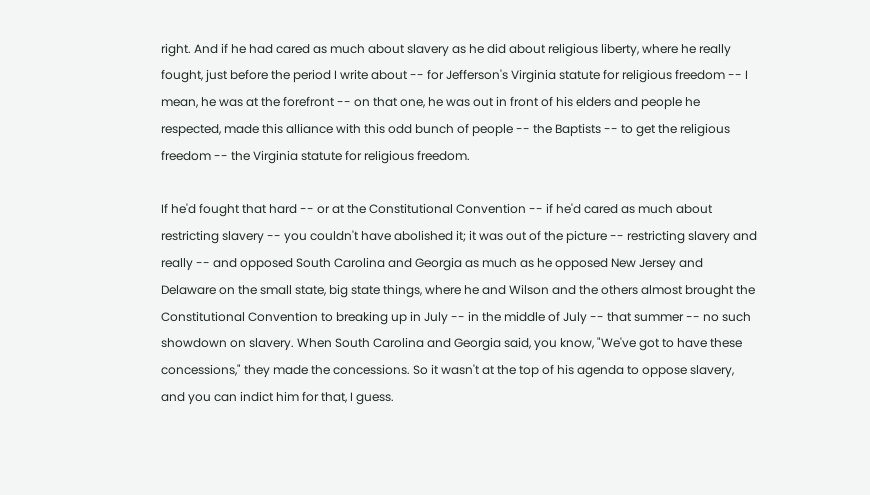right. And if he had cared as much about slavery as he did about religious liberty, where he really fought, just before the period I write about -- for Jefferson's Virginia statute for religious freedom -- I mean, he was at the forefront -- on that one, he was out in front of his elders and people he respected, made this alliance with this odd bunch of people -- the Baptists -- to get the religious freedom -- the Virginia statute for religious freedom.

If he'd fought that hard -- or at the Constitutional Convention -- if he'd cared as much about restricting slavery -- you couldn't have abolished it; it was out of the picture -- restricting slavery and really -- and opposed South Carolina and Georgia as much as he opposed New Jersey and Delaware on the small state, big state things, where he and Wilson and the others almost brought the Constitutional Convention to breaking up in July -- in the middle of July -- that summer -- no such showdown on slavery. When South Carolina and Georgia said, you know, "We've got to have these concessions," they made the concessions. So it wasn't at the top of his agenda to oppose slavery, and you can indict him for that, I guess.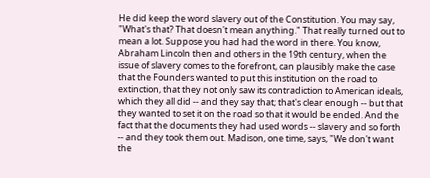He did keep the word slavery out of the Constitution. You may say, "What's that? That doesn't mean anything." That really turned out to mean a lot. Suppose you had had the word in there. You know, Abraham Lincoln then and others in the 19th century, when the issue of slavery comes to the forefront, can plausibly make the case that the Founders wanted to put this institution on the road to extinction, that they not only saw its contradiction to American ideals, which they all did -- and they say that; that's clear enough -- but that they wanted to set it on the road so that it would be ended. And the fact that the documents they had used words -- slavery and so forth -- and they took them out. Madison, one time, says, "We don't want the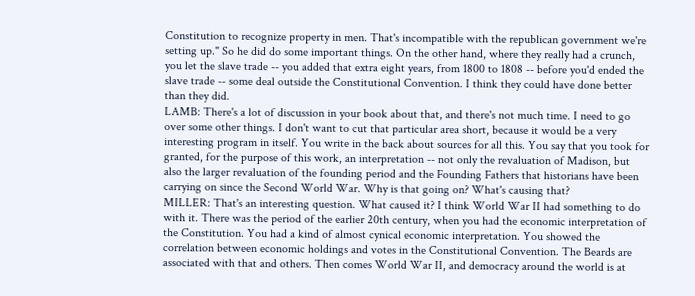Constitution to recognize property in men. That's incompatible with the republican government we're setting up." So he did do some important things. On the other hand, where they really had a crunch, you let the slave trade -- you added that extra eight years, from 1800 to 1808 -- before you'd ended the slave trade -- some deal outside the Constitutional Convention. I think they could have done better than they did.
LAMB: There's a lot of discussion in your book about that, and there's not much time. I need to go over some other things. I don't want to cut that particular area short, because it would be a very interesting program in itself. You write in the back about sources for all this. You say that you took for granted, for the purpose of this work, an interpretation -- not only the revaluation of Madison, but also the larger revaluation of the founding period and the Founding Fathers that historians have been carrying on since the Second World War. Why is that going on? What's causing that?
MILLER: That's an interesting question. What caused it? I think World War II had something to do with it. There was the period of the earlier 20th century, when you had the economic interpretation of the Constitution. You had a kind of almost cynical economic interpretation. You showed the correlation between economic holdings and votes in the Constitutional Convention. The Beards are associated with that and others. Then comes World War II, and democracy around the world is at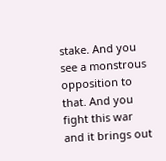stake. And you see a monstrous opposition to that. And you fight this war and it brings out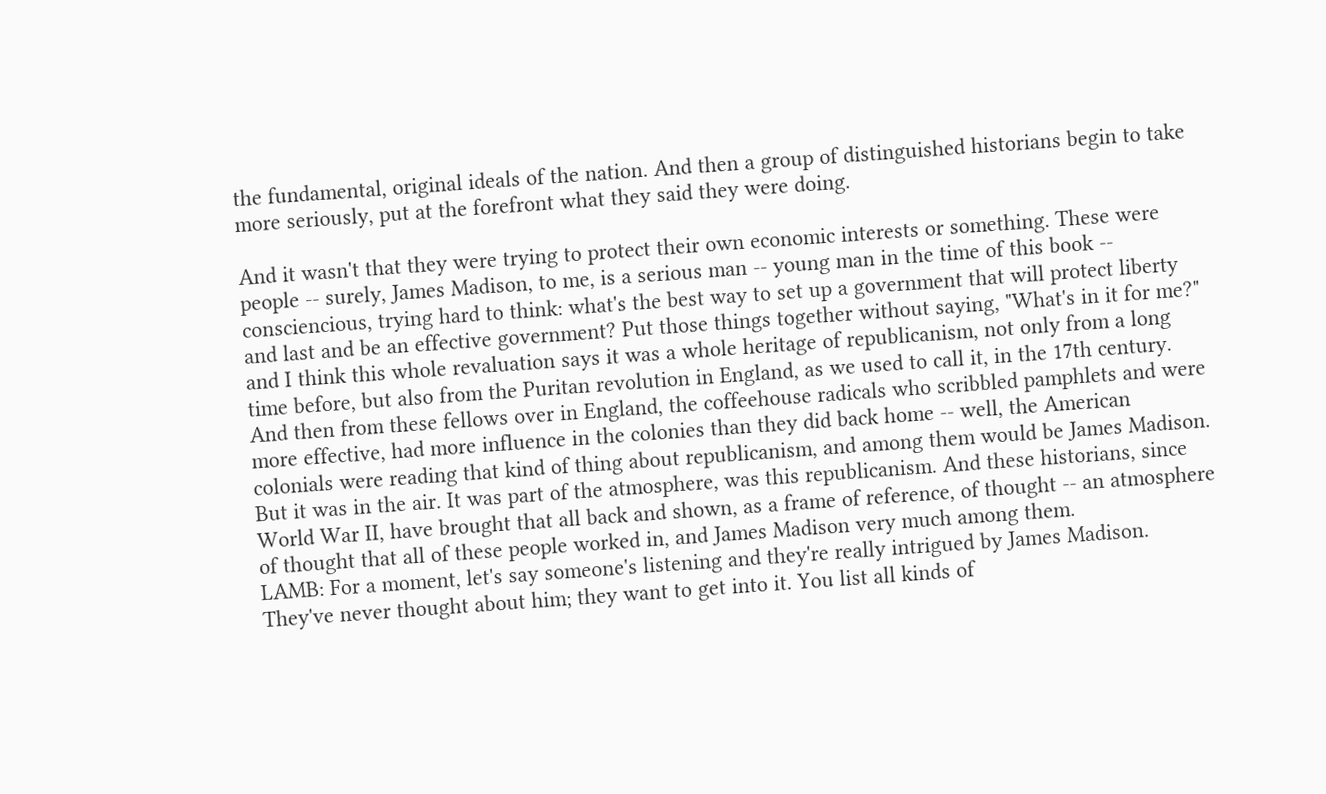the fundamental, original ideals of the nation. And then a group of distinguished historians begin to take more seriously, put at the forefront what they said they were doing.

And it wasn't that they were trying to protect their own economic interests or something. These were people -- surely, James Madison, to me, is a serious man -- young man in the time of this book -- consciencious, trying hard to think: what's the best way to set up a government that will protect liberty and last and be an effective government? Put those things together without saying, "What's in it for me?" and I think this whole revaluation says it was a whole heritage of republicanism, not only from a long time before, but also from the Puritan revolution in England, as we used to call it, in the 17th century. And then from these fellows over in England, the coffeehouse radicals who scribbled pamphlets and were more effective, had more influence in the colonies than they did back home -- well, the American colonials were reading that kind of thing about republicanism, and among them would be James Madison. But it was in the air. It was part of the atmosphere, was this republicanism. And these historians, since World War II, have brought that all back and shown, as a frame of reference, of thought -- an atmosphere of thought that all of these people worked in, and James Madison very much among them.
LAMB: For a moment, let's say someone's listening and they're really intrigued by James Madison. They've never thought about him; they want to get into it. You list all kinds of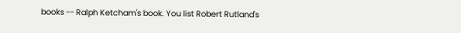books -- Ralph Ketcham's book. You list Robert Rutland's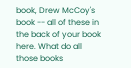book, Drew McCoy's book -- all of these in the back of your book here. What do all those books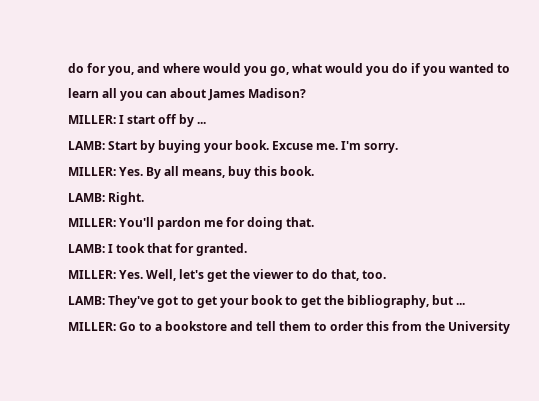do for you, and where would you go, what would you do if you wanted to learn all you can about James Madison?
MILLER: I start off by ...
LAMB: Start by buying your book. Excuse me. I'm sorry.
MILLER: Yes. By all means, buy this book.
LAMB: Right.
MILLER: You'll pardon me for doing that.
LAMB: I took that for granted.
MILLER: Yes. Well, let's get the viewer to do that, too.
LAMB: They've got to get your book to get the bibliography, but ...
MILLER: Go to a bookstore and tell them to order this from the University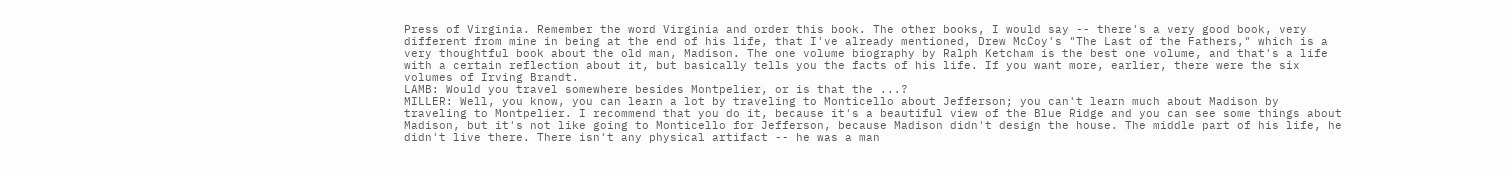Press of Virginia. Remember the word Virginia and order this book. The other books, I would say -- there's a very good book, very different from mine in being at the end of his life, that I've already mentioned, Drew McCoy's "The Last of the Fathers," which is a very thoughtful book about the old man, Madison. The one volume biography by Ralph Ketcham is the best one volume, and that's a life with a certain reflection about it, but basically tells you the facts of his life. If you want more, earlier, there were the six volumes of Irving Brandt.
LAMB: Would you travel somewhere besides Montpelier, or is that the ...?
MILLER: Well, you know, you can learn a lot by traveling to Monticello about Jefferson; you can't learn much about Madison by traveling to Montpelier. I recommend that you do it, because it's a beautiful view of the Blue Ridge and you can see some things about Madison, but it's not like going to Monticello for Jefferson, because Madison didn't design the house. The middle part of his life, he didn't live there. There isn't any physical artifact -- he was a man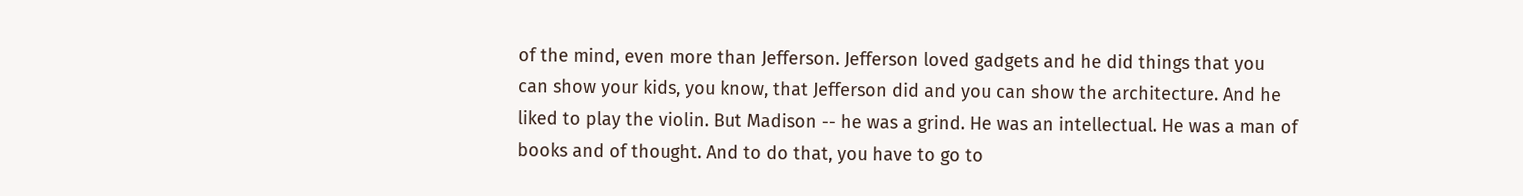of the mind, even more than Jefferson. Jefferson loved gadgets and he did things that you can show your kids, you know, that Jefferson did and you can show the architecture. And he liked to play the violin. But Madison -- he was a grind. He was an intellectual. He was a man of books and of thought. And to do that, you have to go to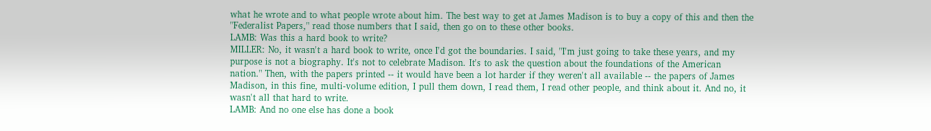what he wrote and to what people wrote about him. The best way to get at James Madison is to buy a copy of this and then the "Federalist Papers," read those numbers that I said, then go on to these other books.
LAMB: Was this a hard book to write?
MILLER: No, it wasn't a hard book to write, once I'd got the boundaries. I said, "I'm just going to take these years, and my purpose is not a biography. It's not to celebrate Madison. It's to ask the question about the foundations of the American nation." Then, with the papers printed -- it would have been a lot harder if they weren't all available -- the papers of James Madison, in this fine, multi-volume edition, I pull them down, I read them, I read other people, and think about it. And no, it wasn't all that hard to write.
LAMB: And no one else has done a book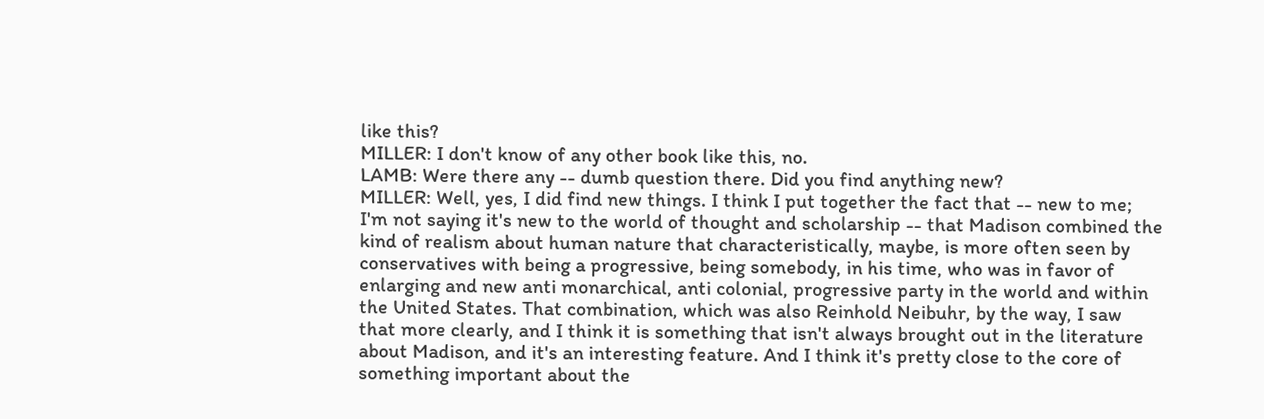like this?
MILLER: I don't know of any other book like this, no.
LAMB: Were there any -- dumb question there. Did you find anything new?
MILLER: Well, yes, I did find new things. I think I put together the fact that -- new to me; I'm not saying it's new to the world of thought and scholarship -- that Madison combined the kind of realism about human nature that characteristically, maybe, is more often seen by conservatives with being a progressive, being somebody, in his time, who was in favor of enlarging and new anti monarchical, anti colonial, progressive party in the world and within the United States. That combination, which was also Reinhold Neibuhr, by the way, I saw that more clearly, and I think it is something that isn't always brought out in the literature about Madison, and it's an interesting feature. And I think it's pretty close to the core of something important about the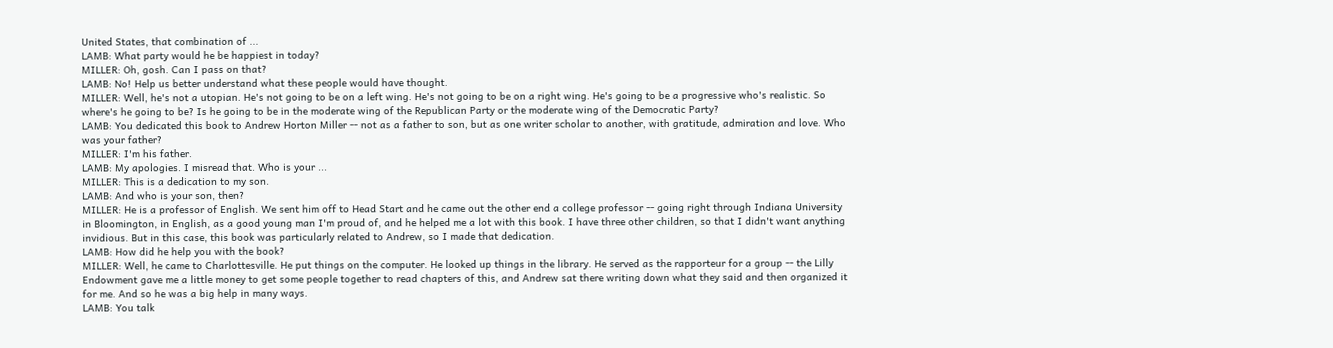United States, that combination of ...
LAMB: What party would he be happiest in today?
MILLER: Oh, gosh. Can I pass on that?
LAMB: No! Help us better understand what these people would have thought.
MILLER: Well, he's not a utopian. He's not going to be on a left wing. He's not going to be on a right wing. He's going to be a progressive who's realistic. So where's he going to be? Is he going to be in the moderate wing of the Republican Party or the moderate wing of the Democratic Party?
LAMB: You dedicated this book to Andrew Horton Miller -- not as a father to son, but as one writer scholar to another, with gratitude, admiration and love. Who was your father?
MILLER: I'm his father.
LAMB: My apologies. I misread that. Who is your ...
MILLER: This is a dedication to my son.
LAMB: And who is your son, then?
MILLER: He is a professor of English. We sent him off to Head Start and he came out the other end a college professor -- going right through Indiana University in Bloomington, in English, as a good young man I'm proud of, and he helped me a lot with this book. I have three other children, so that I didn't want anything invidious. But in this case, this book was particularly related to Andrew, so I made that dedication.
LAMB: How did he help you with the book?
MILLER: Well, he came to Charlottesville. He put things on the computer. He looked up things in the library. He served as the rapporteur for a group -- the Lilly Endowment gave me a little money to get some people together to read chapters of this, and Andrew sat there writing down what they said and then organized it for me. And so he was a big help in many ways.
LAMB: You talk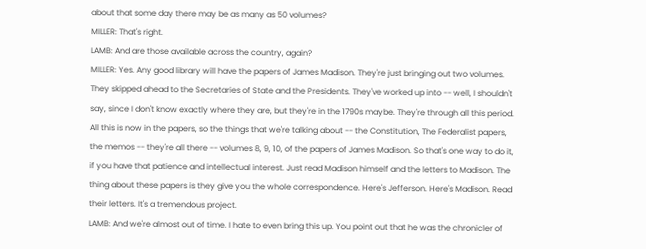about that some day there may be as many as 50 volumes?
MILLER: That's right.
LAMB: And are those available across the country, again?
MILLER: Yes. Any good library will have the papers of James Madison. They're just bringing out two volumes. They skipped ahead to the Secretaries of State and the Presidents. They've worked up into -- well, I shouldn't say, since I don't know exactly where they are, but they're in the 1790s maybe. They're through all this period. All this is now in the papers, so the things that we're talking about -- the Constitution, The Federalist papers, the memos -- they're all there -- volumes 8, 9, 10, of the papers of James Madison. So that's one way to do it, if you have that patience and intellectual interest. Just read Madison himself and the letters to Madison. The thing about these papers is they give you the whole correspondence. Here's Jefferson. Here's Madison. Read their letters. It's a tremendous project.
LAMB: And we're almost out of time. I hate to even bring this up. You point out that he was the chronicler of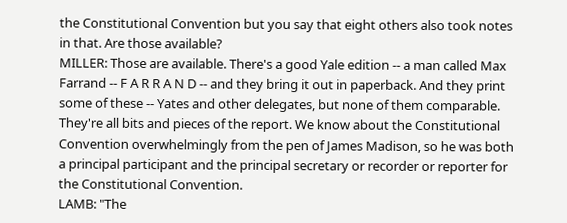the Constitutional Convention but you say that eight others also took notes in that. Are those available?
MILLER: Those are available. There's a good Yale edition -- a man called Max Farrand -- F A R R A N D -- and they bring it out in paperback. And they print some of these -- Yates and other delegates, but none of them comparable. They're all bits and pieces of the report. We know about the Constitutional Convention overwhelmingly from the pen of James Madison, so he was both a principal participant and the principal secretary or recorder or reporter for the Constitutional Convention.
LAMB: "The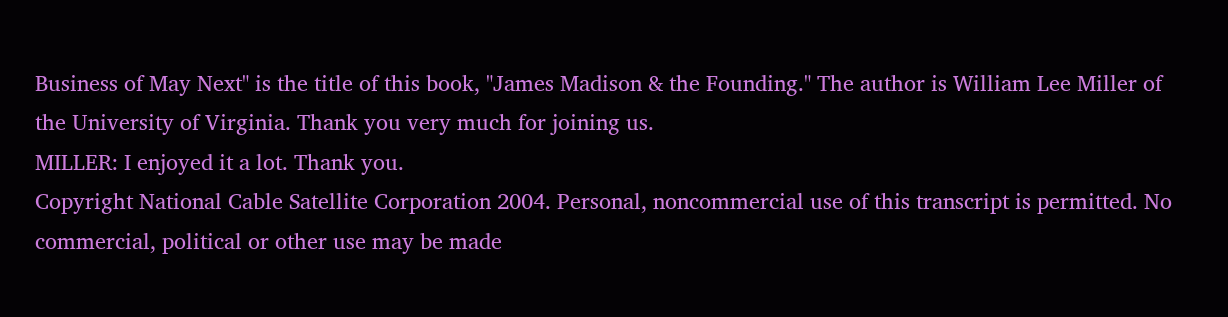Business of May Next" is the title of this book, "James Madison & the Founding." The author is William Lee Miller of the University of Virginia. Thank you very much for joining us.
MILLER: I enjoyed it a lot. Thank you.
Copyright National Cable Satellite Corporation 2004. Personal, noncommercial use of this transcript is permitted. No commercial, political or other use may be made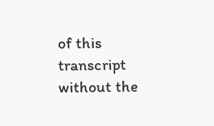of this transcript without the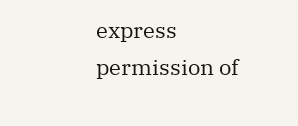express permission of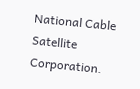National Cable Satellite Corporation.